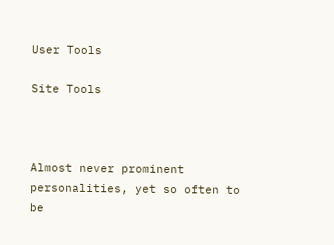User Tools

Site Tools



Almost never prominent personalities, yet so often to be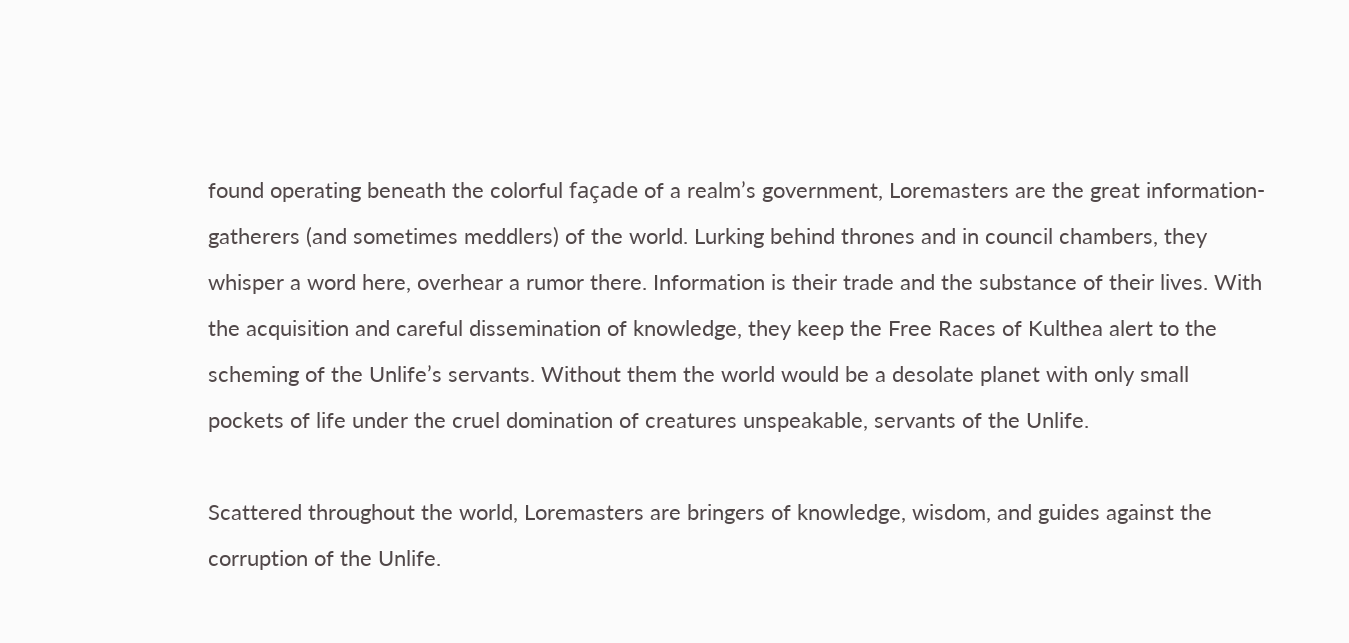found operating beneath the colorful façade of a realm’s government, Loremasters are the great information-gatherers (and sometimes meddlers) of the world. Lurking behind thrones and in council chambers, they whisper a word here, overhear a rumor there. Information is their trade and the substance of their lives. With the acquisition and careful dissemination of knowledge, they keep the Free Races of Kulthea alert to the scheming of the Unlife’s servants. Without them the world would be a desolate planet with only small pockets of life under the cruel domination of creatures unspeakable, servants of the Unlife.

Scattered throughout the world, Loremasters are bringers of knowledge, wisdom, and guides against the corruption of the Unlife.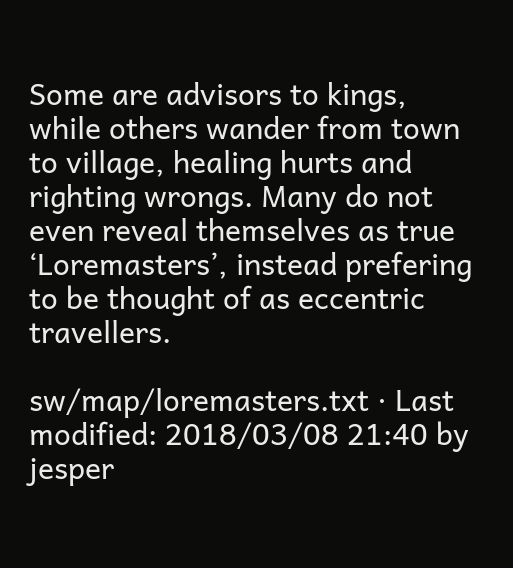Some are advisors to kings, while others wander from town to village, healing hurts and righting wrongs. Many do not even reveal themselves as true ‘Loremasters’, instead prefering to be thought of as eccentric travellers.

sw/map/loremasters.txt · Last modified: 2018/03/08 21:40 by jesper